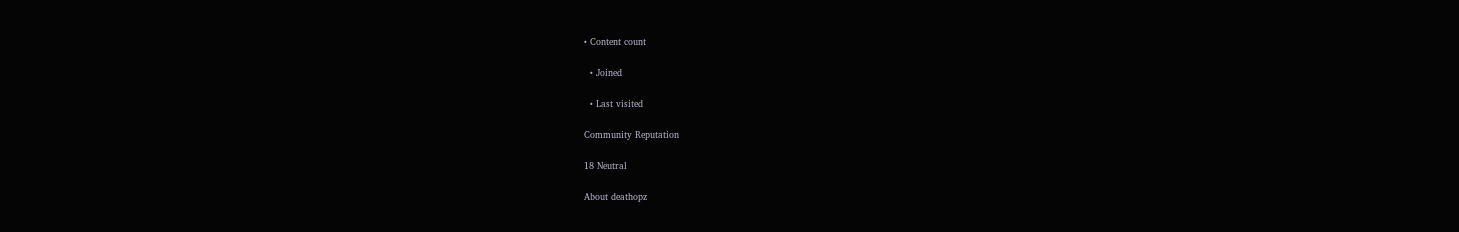• Content count

  • Joined

  • Last visited

Community Reputation

18 Neutral

About deathopz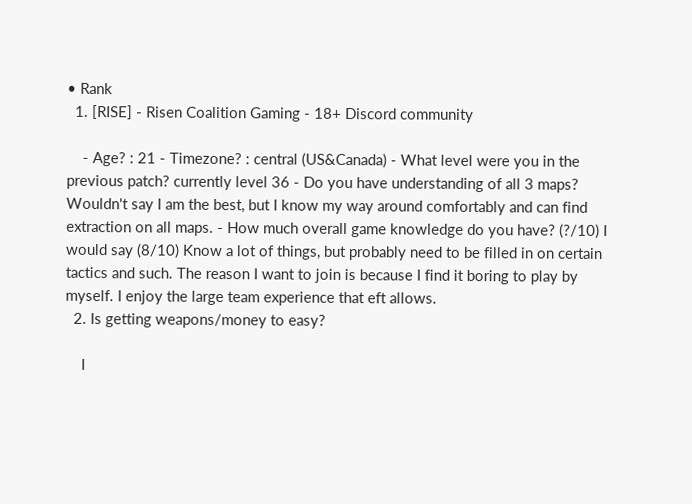• Rank
  1. [RISE] - Risen Coalition Gaming - 18+ Discord community

    - Age? : 21 - Timezone? : central (US&Canada) - What level were you in the previous patch? currently level 36 - Do you have understanding of all 3 maps? Wouldn't say I am the best, but I know my way around comfortably and can find extraction on all maps. - How much overall game knowledge do you have? (?/10) I would say (8/10) Know a lot of things, but probably need to be filled in on certain tactics and such. The reason I want to join is because I find it boring to play by myself. I enjoy the large team experience that eft allows.
  2. Is getting weapons/money to easy?

    I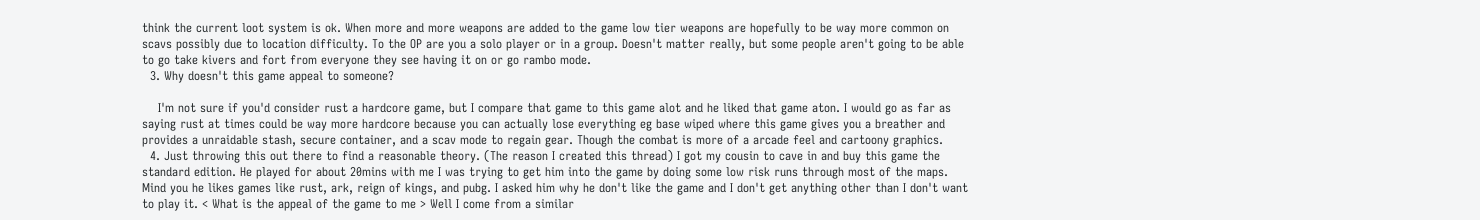think the current loot system is ok. When more and more weapons are added to the game low tier weapons are hopefully to be way more common on scavs possibly due to location difficulty. To the OP are you a solo player or in a group. Doesn't matter really, but some people aren't going to be able to go take kivers and fort from everyone they see having it on or go rambo mode.
  3. Why doesn't this game appeal to someone?

    I'm not sure if you'd consider rust a hardcore game, but I compare that game to this game alot and he liked that game aton. I would go as far as saying rust at times could be way more hardcore because you can actually lose everything eg base wiped where this game gives you a breather and provides a unraidable stash, secure container, and a scav mode to regain gear. Though the combat is more of a arcade feel and cartoony graphics.
  4. Just throwing this out there to find a reasonable theory. (The reason I created this thread) I got my cousin to cave in and buy this game the standard edition. He played for about 20mins with me I was trying to get him into the game by doing some low risk runs through most of the maps. Mind you he likes games like rust, ark, reign of kings, and pubg. I asked him why he don't like the game and I don't get anything other than I don't want to play it. < What is the appeal of the game to me > Well I come from a similar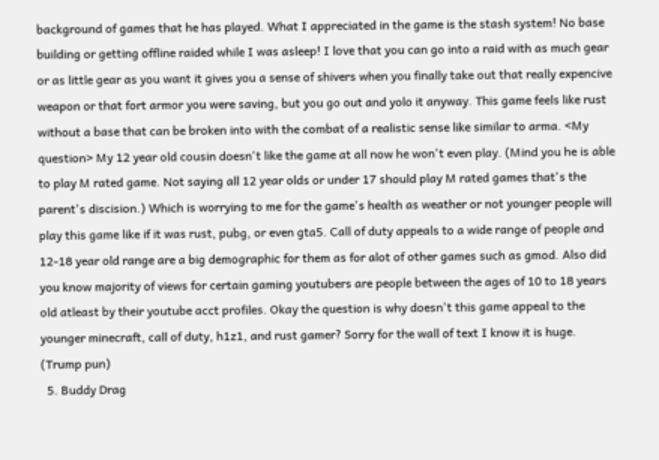background of games that he has played. What I appreciated in the game is the stash system! No base building or getting offline raided while I was asleep! I love that you can go into a raid with as much gear or as little gear as you want it gives you a sense of shivers when you finally take out that really expencive weapon or that fort armor you were saving, but you go out and yolo it anyway. This game feels like rust without a base that can be broken into with the combat of a realistic sense like similar to arma. <My question> My 12 year old cousin doesn't like the game at all now he won't even play. (Mind you he is able to play M rated game. Not saying all 12 year olds or under 17 should play M rated games that's the parent's discision.) Which is worrying to me for the game's health as weather or not younger people will play this game like if it was rust, pubg, or even gta5. Call of duty appeals to a wide range of people and 12-18 year old range are a big demographic for them as for alot of other games such as gmod. Also did you know majority of views for certain gaming youtubers are people between the ages of 10 to 18 years old atleast by their youtube acct profiles. Okay the question is why doesn't this game appeal to the younger minecraft, call of duty, h1z1, and rust gamer? Sorry for the wall of text I know it is huge. (Trump pun)
  5. Buddy Drag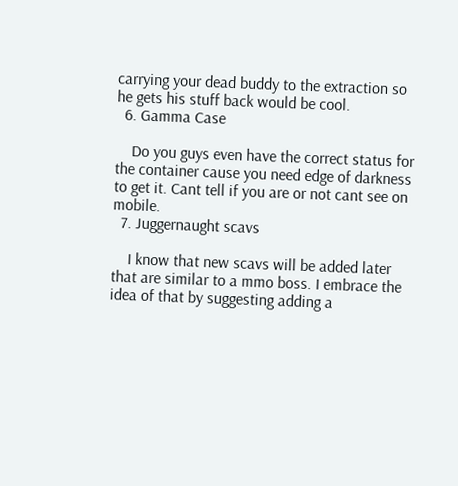carrying your dead buddy to the extraction so he gets his stuff back would be cool.
  6. Gamma Case

    Do you guys even have the correct status for the container cause you need edge of darkness to get it. Cant tell if you are or not cant see on mobile.
  7. Juggernaught scavs

    I know that new scavs will be added later that are similar to a mmo boss. I embrace the idea of that by suggesting adding a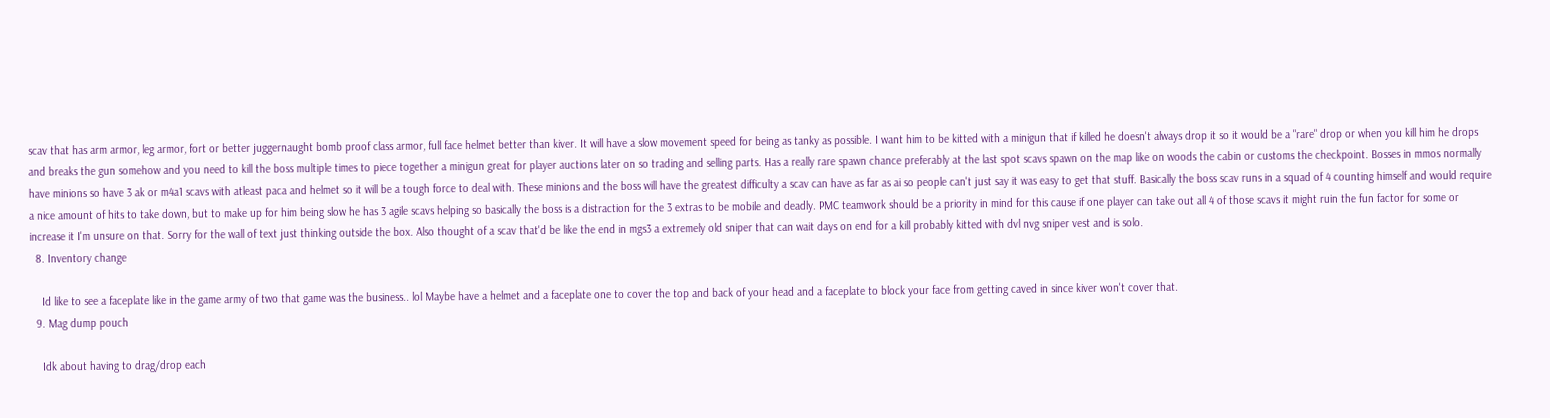scav that has arm armor, leg armor, fort or better juggernaught bomb proof class armor, full face helmet better than kiver. It will have a slow movement speed for being as tanky as possible. I want him to be kitted with a minigun that if killed he doesn't always drop it so it would be a "rare" drop or when you kill him he drops and breaks the gun somehow and you need to kill the boss multiple times to piece together a minigun great for player auctions later on so trading and selling parts. Has a really rare spawn chance preferably at the last spot scavs spawn on the map like on woods the cabin or customs the checkpoint. Bosses in mmos normally have minions so have 3 ak or m4a1 scavs with atleast paca and helmet so it will be a tough force to deal with. These minions and the boss will have the greatest difficulty a scav can have as far as ai so people can't just say it was easy to get that stuff. Basically the boss scav runs in a squad of 4 counting himself and would require a nice amount of hits to take down, but to make up for him being slow he has 3 agile scavs helping so basically the boss is a distraction for the 3 extras to be mobile and deadly. PMC teamwork should be a priority in mind for this cause if one player can take out all 4 of those scavs it might ruin the fun factor for some or increase it I'm unsure on that. Sorry for the wall of text just thinking outside the box. Also thought of a scav that'd be like the end in mgs3 a extremely old sniper that can wait days on end for a kill probably kitted with dvl nvg sniper vest and is solo.
  8. Inventory change

    Id like to see a faceplate like in the game army of two that game was the business.. lol Maybe have a helmet and a faceplate one to cover the top and back of your head and a faceplate to block your face from getting caved in since kiver won't cover that.
  9. Mag dump pouch

    Idk about having to drag/drop each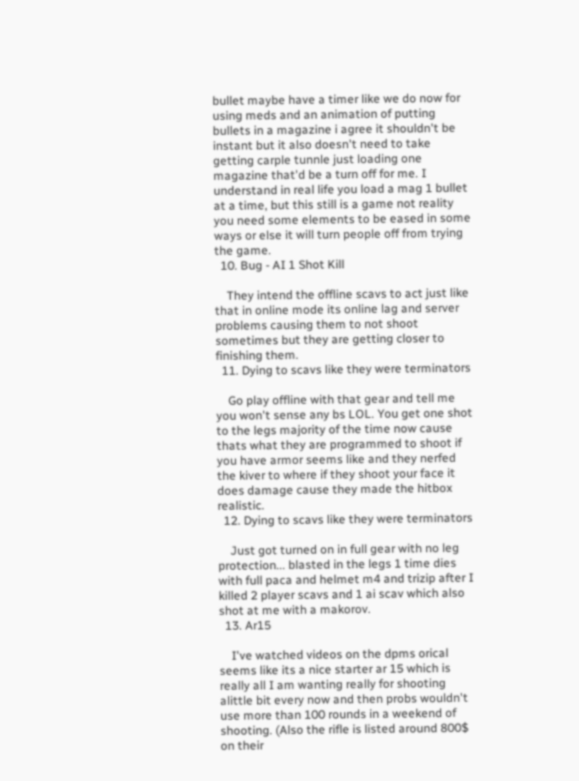bullet maybe have a timer like we do now for using meds and an animation of putting bullets in a magazine i agree it shouldn't be instant but it also doesn't need to take getting carple tunnle just loading one magazine that'd be a turn off for me. I understand in real life you load a mag 1 bullet at a time, but this still is a game not reality you need some elements to be eased in some ways or else it will turn people off from trying the game.
  10. Bug - AI 1 Shot Kill

    They intend the offline scavs to act just like that in online mode its online lag and server problems causing them to not shoot sometimes but they are getting closer to finishing them.
  11. Dying to scavs like they were terminators

    Go play offline with that gear and tell me you won't sense any bs LOL. You get one shot to the legs majority of the time now cause thats what they are programmed to shoot if you have armor seems like and they nerfed the kiver to where if they shoot your face it does damage cause they made the hitbox realistic.
  12. Dying to scavs like they were terminators

    Just got turned on in full gear with no leg protection... blasted in the legs 1 time dies with full paca and helmet m4 and trizip after I killed 2 player scavs and 1 ai scav which also shot at me with a makorov.
  13. Ar15

    I've watched videos on the dpms orical seems like its a nice starter ar 15 which is really all I am wanting really for shooting alittle bit every now and then probs wouldn't use more than 100 rounds in a weekend of shooting. (Also the rifle is listed around 800$ on their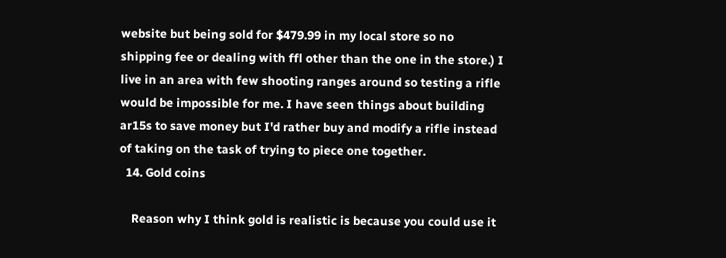website but being sold for $479.99 in my local store so no shipping fee or dealing with ffl other than the one in the store.) I live in an area with few shooting ranges around so testing a rifle would be impossible for me. I have seen things about building ar15s to save money but I'd rather buy and modify a rifle instead of taking on the task of trying to piece one together.
  14. Gold coins

    Reason why I think gold is realistic is because you could use it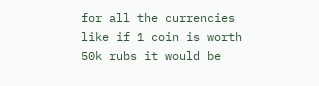for all the currencies like if 1 coin is worth 50k rubs it would be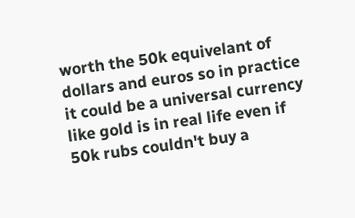worth the 50k equivelant of dollars and euros so in practice it could be a universal currency like gold is in real life even if 50k rubs couldn't buy a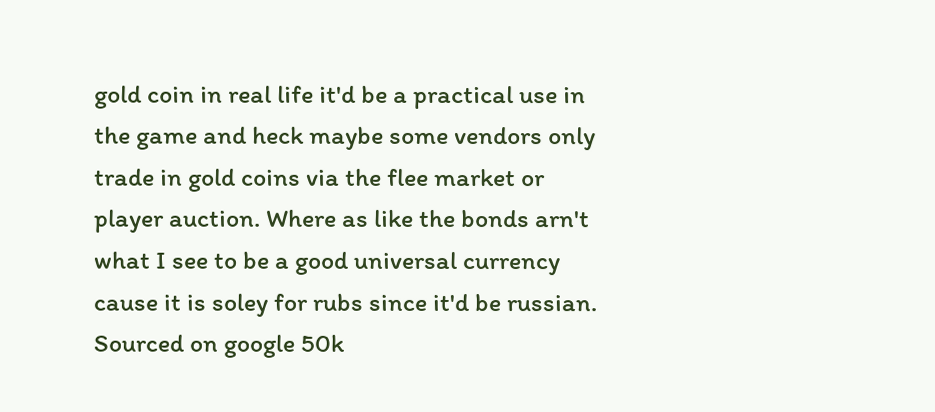gold coin in real life it'd be a practical use in the game and heck maybe some vendors only trade in gold coins via the flee market or player auction. Where as like the bonds arn't what I see to be a good universal currency cause it is soley for rubs since it'd be russian. Sourced on google 50k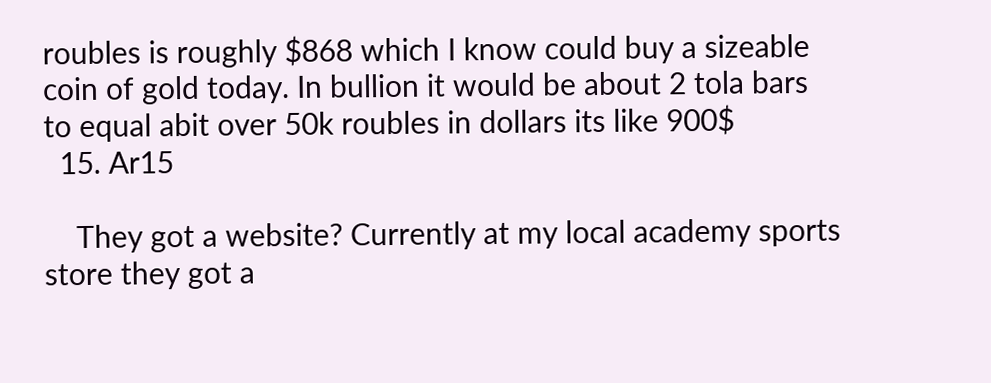roubles is roughly $868 which I know could buy a sizeable coin of gold today. In bullion it would be about 2 tola bars to equal abit over 50k roubles in dollars its like 900$
  15. Ar15

    They got a website? Currently at my local academy sports store they got a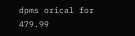dpms orical for 479.99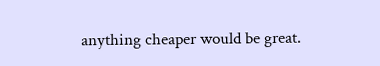anything cheaper would be great.